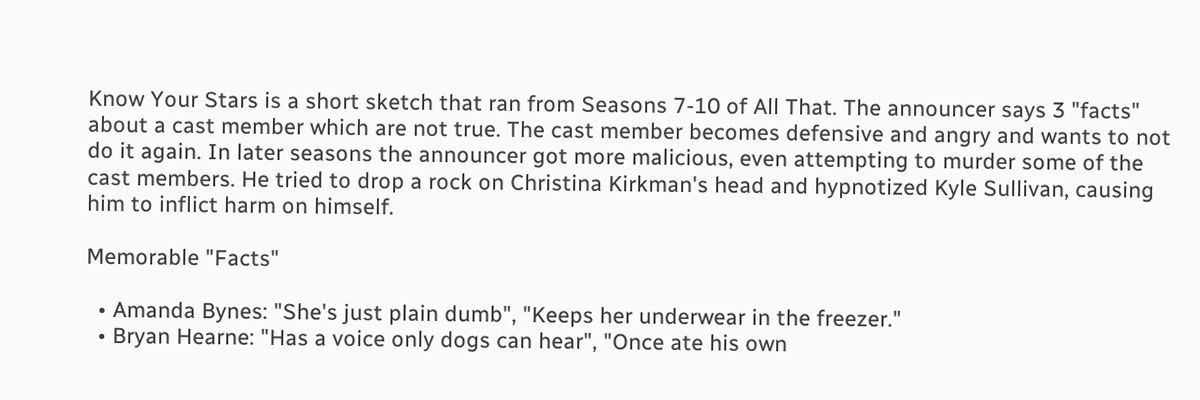Know Your Stars is a short sketch that ran from Seasons 7-10 of All That. The announcer says 3 "facts" about a cast member which are not true. The cast member becomes defensive and angry and wants to not do it again. In later seasons the announcer got more malicious, even attempting to murder some of the cast members. He tried to drop a rock on Christina Kirkman's head and hypnotized Kyle Sullivan, causing him to inflict harm on himself.

Memorable "Facts"

  • Amanda Bynes: "She's just plain dumb", "Keeps her underwear in the freezer."
  • Bryan Hearne: "Has a voice only dogs can hear", "Once ate his own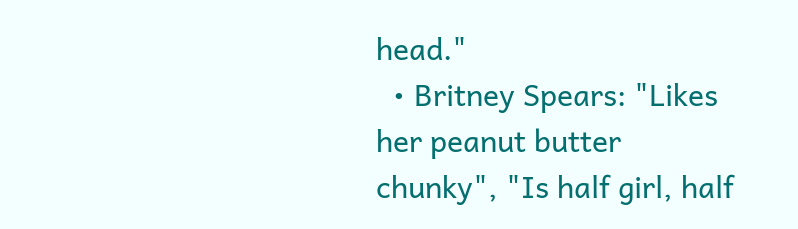head."
  • Britney Spears: "Likes her peanut butter chunky", "Is half girl, half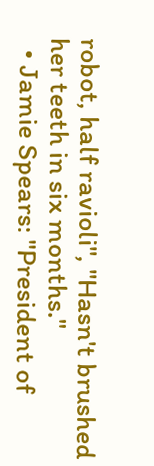robot, half ravioli", "Hasn't brushed her teeth in six months."
  • Jamie Spears: "President of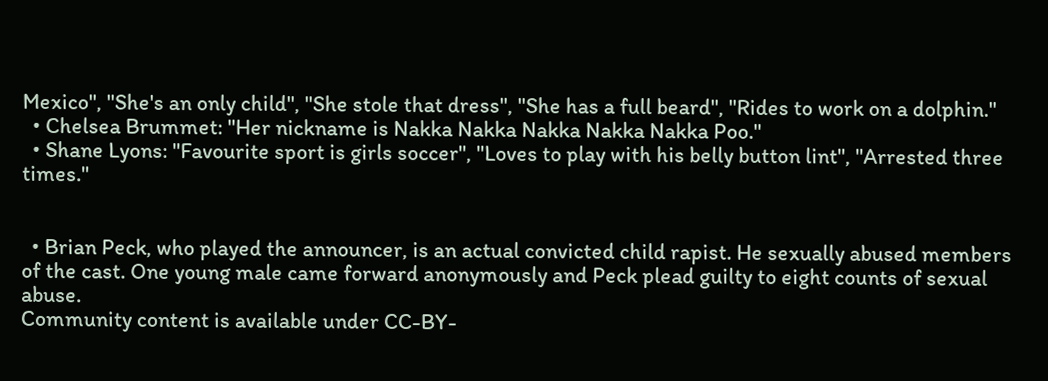Mexico", "She's an only child", "She stole that dress", "She has a full beard", "Rides to work on a dolphin."
  • Chelsea Brummet: "Her nickname is Nakka Nakka Nakka Nakka Nakka Poo."
  • Shane Lyons: "Favourite sport is girls soccer", "Loves to play with his belly button lint", "Arrested three times."


  • Brian Peck, who played the announcer, is an actual convicted child rapist. He sexually abused members of the cast. One young male came forward anonymously and Peck plead guilty to eight counts of sexual abuse.
Community content is available under CC-BY-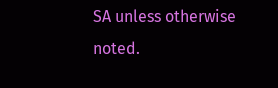SA unless otherwise noted.